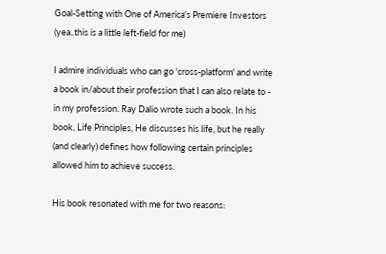Goal-Setting with One of America's Premiere Investors (yea..this is a little left-field for me)

I admire individuals who can go 'cross-platform' and write a book in/about their profession that I can also relate to - in my profession. Ray Dalio wrote such a book. In his book, Life Principles, He discusses his life, but he really (and clearly) defines how following certain principles allowed him to achieve success.

His book resonated with me for two reasons: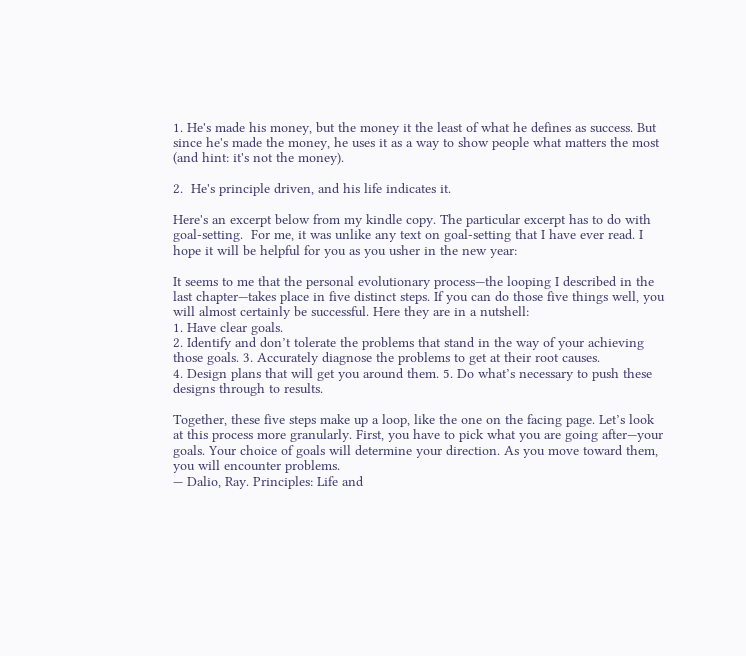1. He's made his money, but the money it the least of what he defines as success. But since he's made the money, he uses it as a way to show people what matters the most (and hint: it's not the money).

2.  He's principle driven, and his life indicates it.

Here's an excerpt below from my kindle copy. The particular excerpt has to do with goal-setting.  For me, it was unlike any text on goal-setting that I have ever read. I hope it will be helpful for you as you usher in the new year:

It seems to me that the personal evolutionary process—the looping I described in the last chapter—takes place in five distinct steps. If you can do those five things well, you will almost certainly be successful. Here they are in a nutshell:
1. Have clear goals.
2. Identify and don’t tolerate the problems that stand in the way of your achieving those goals. 3. Accurately diagnose the problems to get at their root causes.
4. Design plans that will get you around them. 5. Do what’s necessary to push these designs through to results.

Together, these five steps make up a loop, like the one on the facing page. Let’s look at this process more granularly. First, you have to pick what you are going after—your goals. Your choice of goals will determine your direction. As you move toward them, you will encounter problems.
— Dalio, Ray. Principles: Life and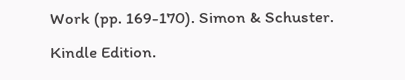Work (pp. 169-170). Simon & Schuster. Kindle Edition.